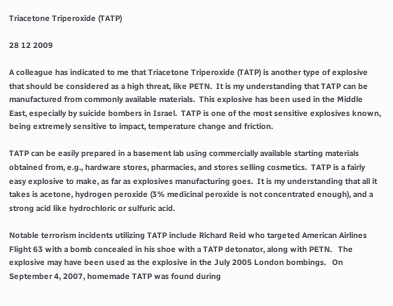Triacetone Triperoxide (TATP)

28 12 2009

A colleague has indicated to me that Triacetone Triperoxide (TATP) is another type of explosive that should be considered as a high threat, like PETN.  It is my understanding that TATP can be manufactured from commonly available materials.  This explosive has been used in the Middle East, especially by suicide bombers in Israel.  TATP is one of the most sensitive explosives known, being extremely sensitive to impact, temperature change and friction.

TATP can be easily prepared in a basement lab using commercially available starting materials obtained from, e.g., hardware stores, pharmacies, and stores selling cosmetics.  TATP is a fairly easy explosive to make, as far as explosives manufacturing goes.  It is my understanding that all it takes is acetone, hydrogen peroxide (3% medicinal peroxide is not concentrated enough), and a strong acid like hydrochloric or sulfuric acid.

Notable terrorism incidents utilizing TATP include Richard Reid who targeted American Airlines Flight 63 with a bomb concealed in his shoe with a TATP detonator, along with PETN.   The explosive may have been used as the explosive in the July 2005 London bombings.   On September 4, 2007, homemade TATP was found during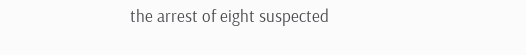the arrest of eight suspected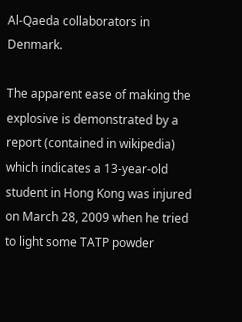Al-Qaeda collaborators in Denmark.

The apparent ease of making the explosive is demonstrated by a report (contained in wikipedia) which indicates a 13-year-old student in Hong Kong was injured on March 28, 2009 when he tried to light some TATP powder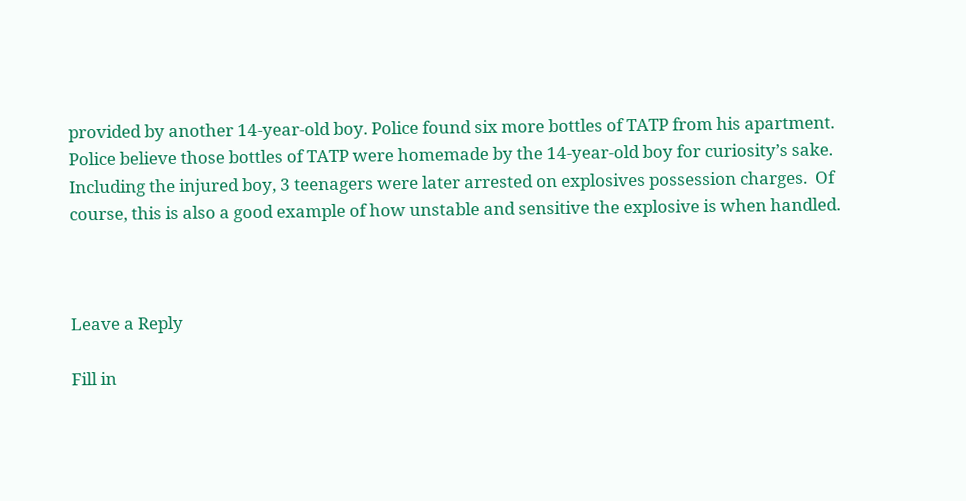provided by another 14-year-old boy. Police found six more bottles of TATP from his apartment. Police believe those bottles of TATP were homemade by the 14-year-old boy for curiosity’s sake. Including the injured boy, 3 teenagers were later arrested on explosives possession charges.  Of course, this is also a good example of how unstable and sensitive the explosive is when handled.



Leave a Reply

Fill in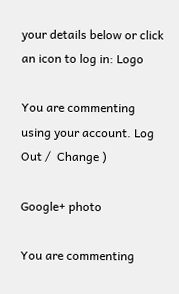your details below or click an icon to log in: Logo

You are commenting using your account. Log Out /  Change )

Google+ photo

You are commenting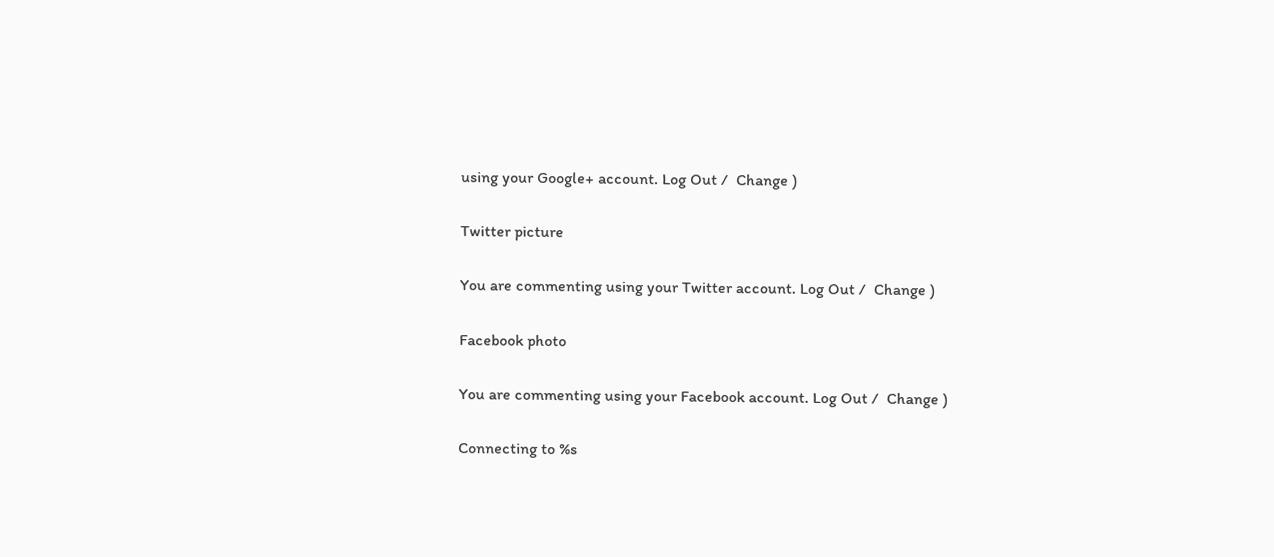using your Google+ account. Log Out /  Change )

Twitter picture

You are commenting using your Twitter account. Log Out /  Change )

Facebook photo

You are commenting using your Facebook account. Log Out /  Change )

Connecting to %s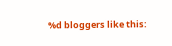%d bloggers like this: